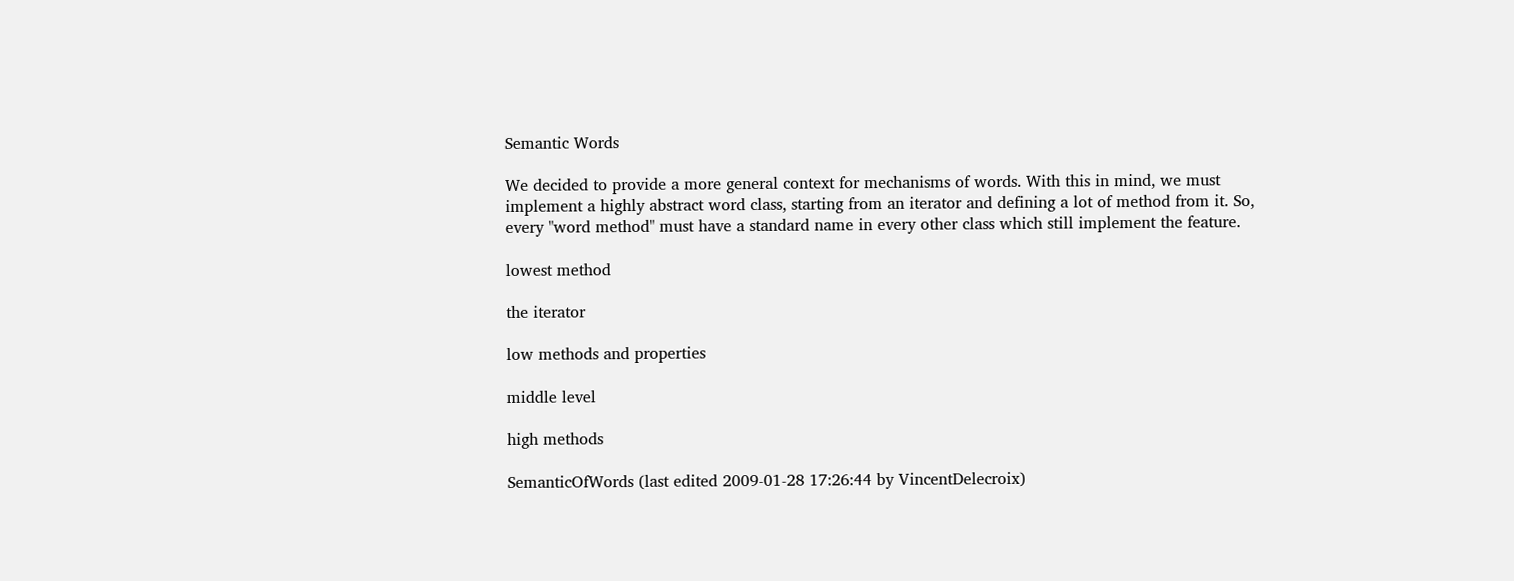Semantic Words

We decided to provide a more general context for mechanisms of words. With this in mind, we must implement a highly abstract word class, starting from an iterator and defining a lot of method from it. So, every "word method" must have a standard name in every other class which still implement the feature.

lowest method

the iterator

low methods and properties

middle level

high methods

SemanticOfWords (last edited 2009-01-28 17:26:44 by VincentDelecroix)